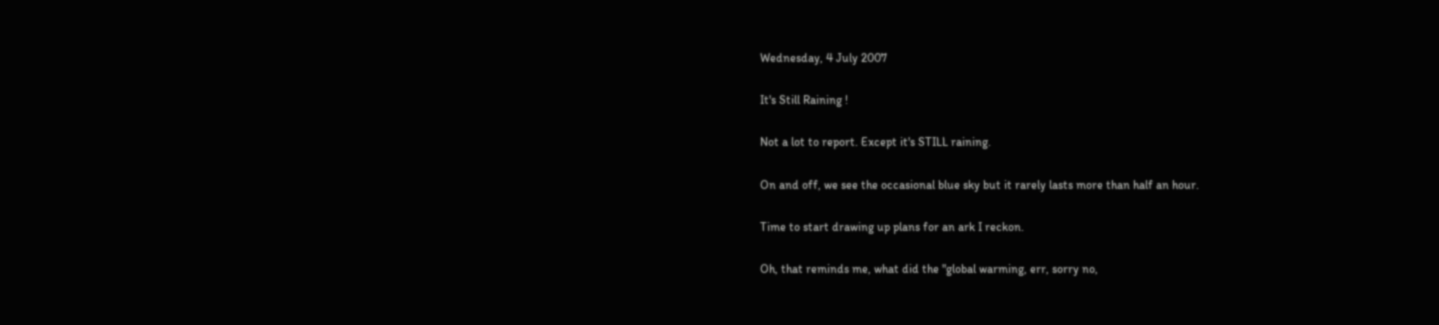Wednesday, 4 July 2007

It's Still Raining !

Not a lot to report. Except it's STILL raining.

On and off, we see the occasional blue sky but it rarely lasts more than half an hour.

Time to start drawing up plans for an ark I reckon.

Oh, that reminds me, what did the "global warming, err, sorry no,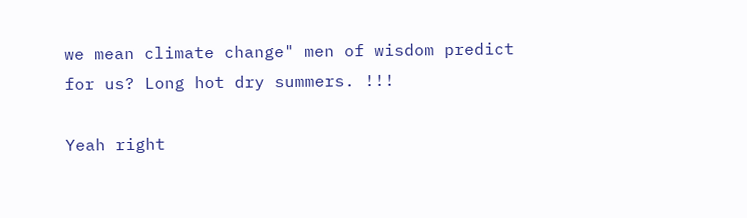we mean climate change" men of wisdom predict for us? Long hot dry summers. !!!

Yeah right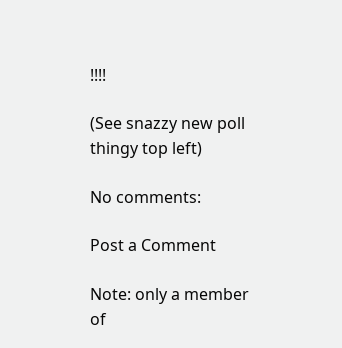!!!!

(See snazzy new poll thingy top left)

No comments:

Post a Comment

Note: only a member of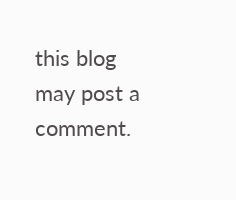this blog may post a comment.